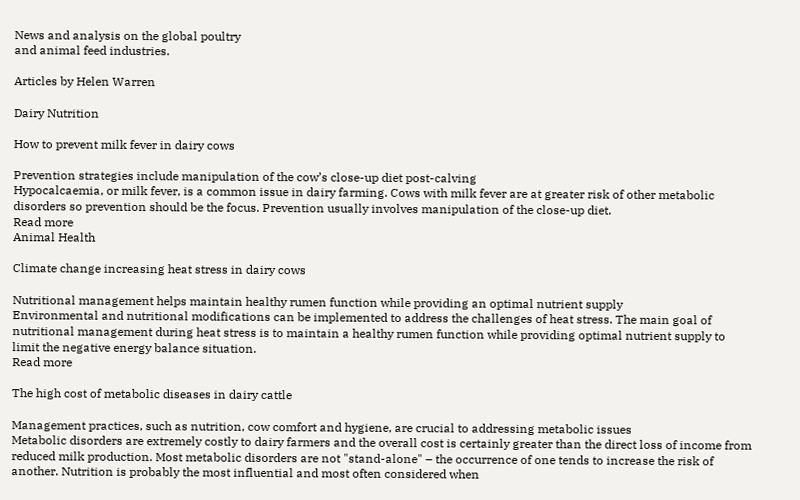News and analysis on the global poultry
and animal feed industries.

Articles by Helen Warren

Dairy Nutrition

How to prevent milk fever in dairy cows

Prevention strategies include manipulation of the cow’s close-up diet post-calving
Hypocalcaemia, or milk fever, is a common issue in dairy farming. Cows with milk fever are at greater risk of other metabolic disorders so prevention should be the focus. Prevention usually involves manipulation of the close-up diet.
Read more
Animal Health

Climate change increasing heat stress in dairy cows

Nutritional management helps maintain healthy rumen function while providing an optimal nutrient supply
Environmental and nutritional modifications can be implemented to address the challenges of heat stress. The main goal of nutritional management during heat stress is to maintain a healthy rumen function while providing optimal nutrient supply to limit the negative energy balance situation.
Read more

The high cost of metabolic diseases in dairy cattle

Management practices, such as nutrition, cow comfort and hygiene, are crucial to addressing metabolic issues
Metabolic disorders are extremely costly to dairy farmers and the overall cost is certainly greater than the direct loss of income from reduced milk production. Most metabolic disorders are not "stand-alone" – the occurrence of one tends to increase the risk of another. Nutrition is probably the most influential and most often considered when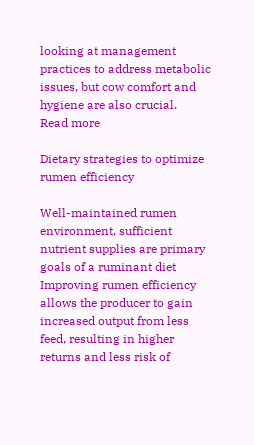looking at management practices to address metabolic issues, but cow comfort and hygiene are also crucial.
Read more

Dietary strategies to optimize rumen efficiency

Well-maintained rumen environment, sufficient nutrient supplies are primary goals of a ruminant diet
Improving rumen efficiency allows the producer to gain increased output from less feed, resulting in higher returns and less risk of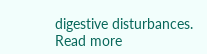digestive disturbances.
Read more